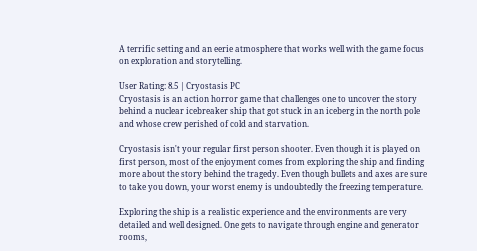A terrific setting and an eerie atmosphere that works well with the game focus on exploration and storytelling.

User Rating: 8.5 | Cryostasis PC
Cryostasis is an action horror game that challenges one to uncover the story behind a nuclear icebreaker ship that got stuck in an iceberg in the north pole and whose crew perished of cold and starvation.

Cryostasis isn't your regular first person shooter. Even though it is played on first person, most of the enjoyment comes from exploring the ship and finding more about the story behind the tragedy. Even though bullets and axes are sure to take you down, your worst enemy is undoubtedly the freezing temperature.

Exploring the ship is a realistic experience and the environments are very detailed and well designed. One gets to navigate through engine and generator rooms,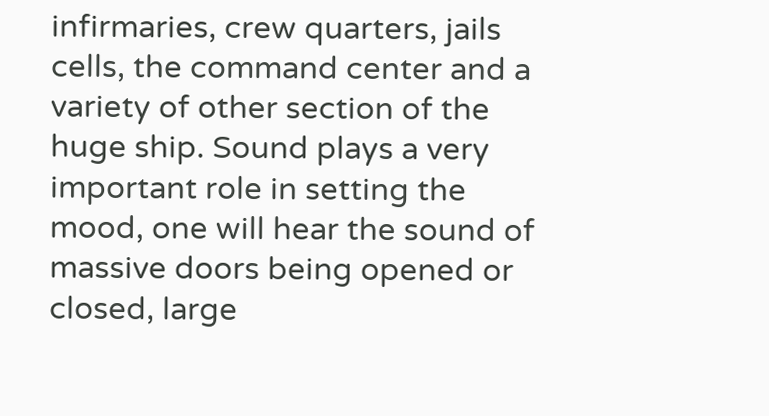infirmaries, crew quarters, jails cells, the command center and a variety of other section of the huge ship. Sound plays a very important role in setting the mood, one will hear the sound of massive doors being opened or closed, large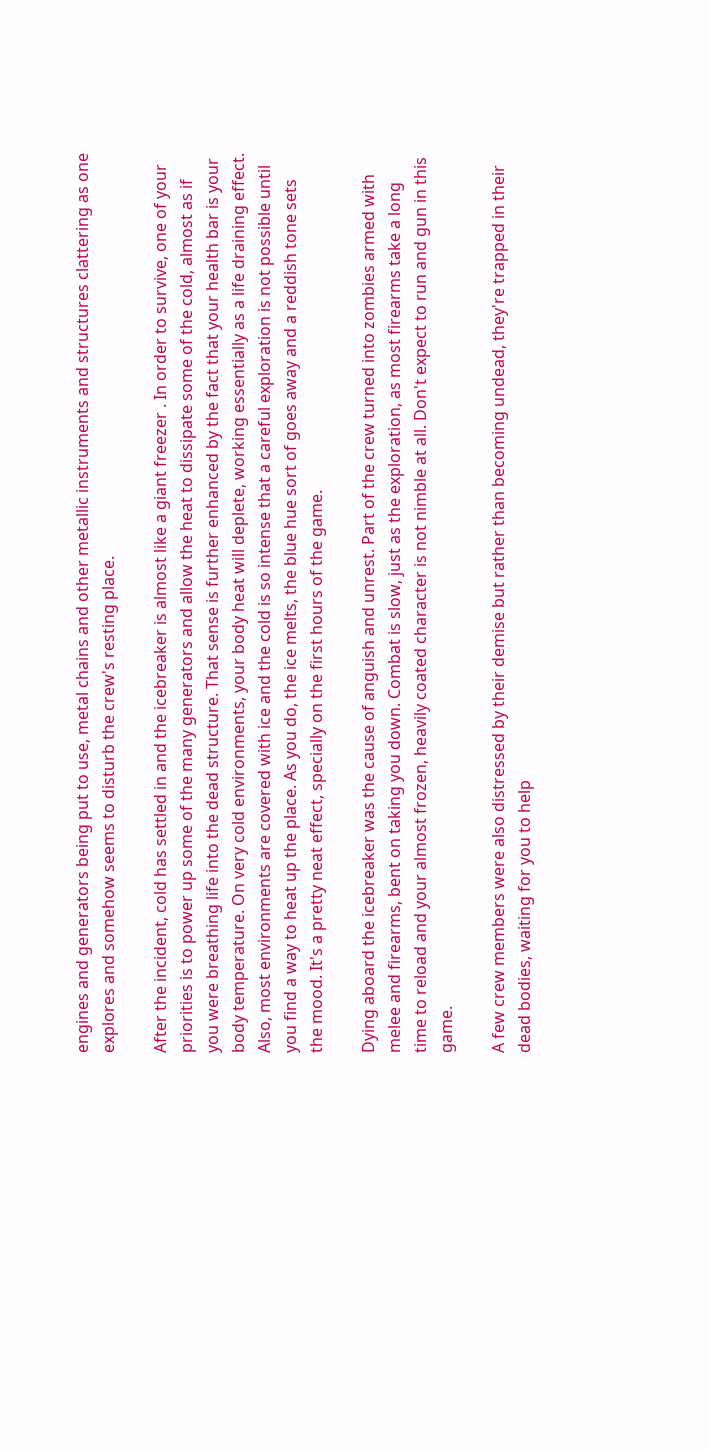engines and generators being put to use, metal chains and other metallic instruments and structures clattering as one explores and somehow seems to disturb the crew's resting place.

After the incident, cold has settled in and the icebreaker is almost like a giant freezer . In order to survive, one of your priorities is to power up some of the many generators and allow the heat to dissipate some of the cold, almost as if you were breathing life into the dead structure. That sense is further enhanced by the fact that your health bar is your body temperature. On very cold environments, your body heat will deplete, working essentially as a life draining effect. Also, most environments are covered with ice and the cold is so intense that a careful exploration is not possible until you find a way to heat up the place. As you do, the ice melts, the blue hue sort of goes away and a reddish tone sets the mood. It's a pretty neat effect, specially on the first hours of the game.

Dying aboard the icebreaker was the cause of anguish and unrest. Part of the crew turned into zombies armed with melee and firearms, bent on taking you down. Combat is slow, just as the exploration, as most firearms take a long time to reload and your almost frozen, heavily coated character is not nimble at all. Don't expect to run and gun in this game.

A few crew members were also distressed by their demise but rather than becoming undead, they're trapped in their dead bodies, waiting for you to help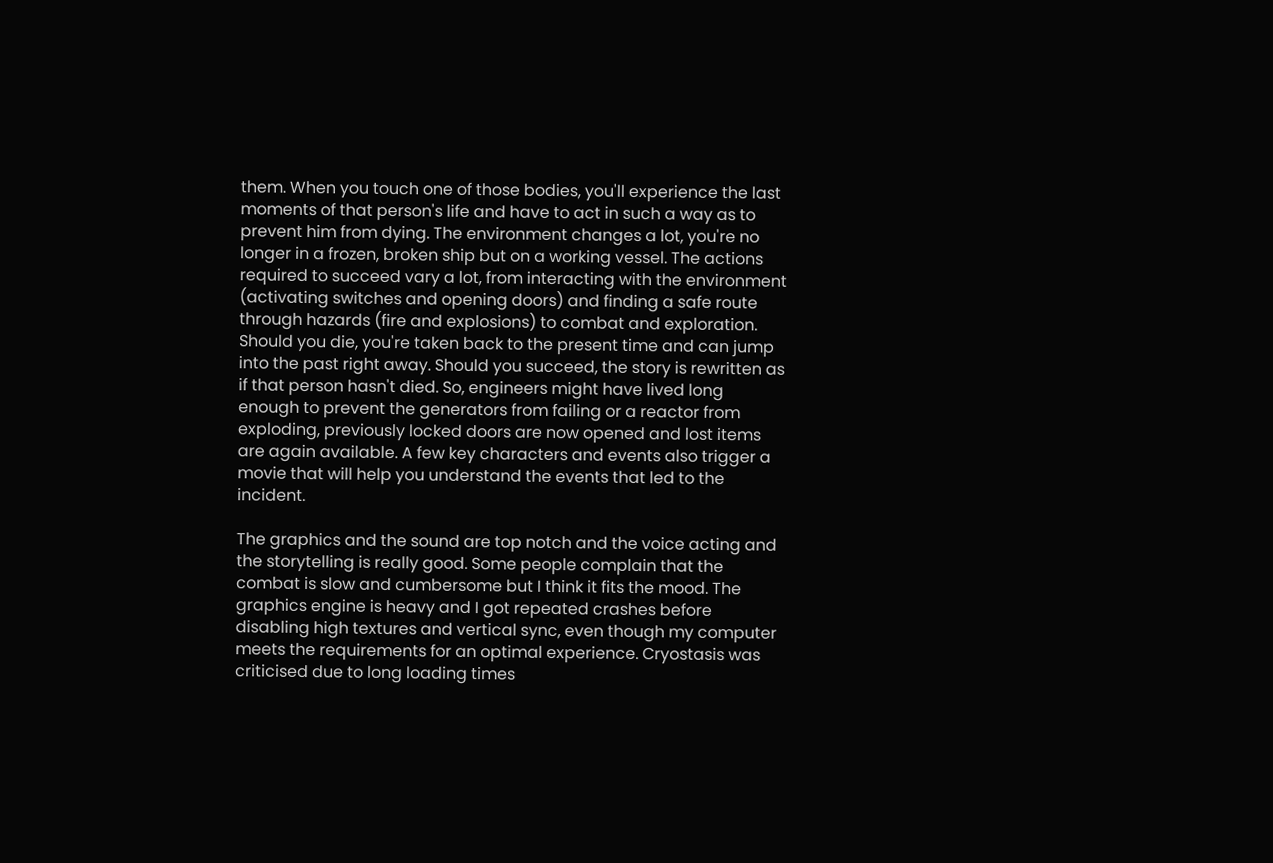them. When you touch one of those bodies, you'll experience the last moments of that person's life and have to act in such a way as to prevent him from dying. The environment changes a lot, you're no longer in a frozen, broken ship but on a working vessel. The actions required to succeed vary a lot, from interacting with the environment (activating switches and opening doors) and finding a safe route through hazards (fire and explosions) to combat and exploration. Should you die, you're taken back to the present time and can jump into the past right away. Should you succeed, the story is rewritten as if that person hasn't died. So, engineers might have lived long enough to prevent the generators from failing or a reactor from exploding, previously locked doors are now opened and lost items are again available. A few key characters and events also trigger a movie that will help you understand the events that led to the incident.

The graphics and the sound are top notch and the voice acting and the storytelling is really good. Some people complain that the combat is slow and cumbersome but I think it fits the mood. The graphics engine is heavy and I got repeated crashes before disabling high textures and vertical sync, even though my computer meets the requirements for an optimal experience. Cryostasis was criticised due to long loading times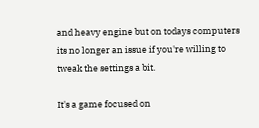and heavy engine but on todays computers its no longer an issue if you're willing to tweak the settings a bit.

It's a game focused on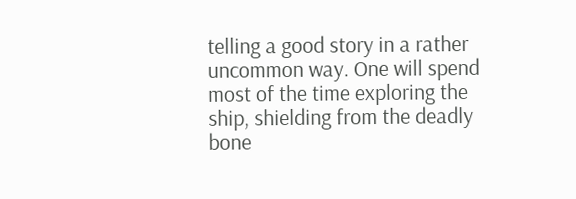telling a good story in a rather uncommon way. One will spend most of the time exploring the ship, shielding from the deadly bone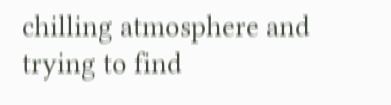chilling atmosphere and trying to find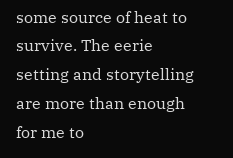some source of heat to survive. The eerie setting and storytelling are more than enough for me to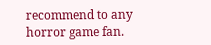recommend to any horror game fan.